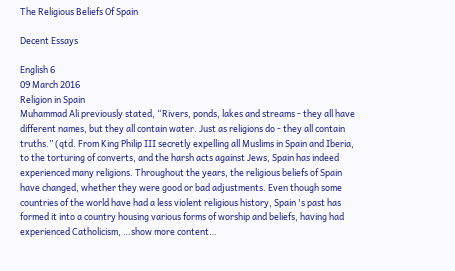The Religious Beliefs Of Spain

Decent Essays

English 6
09 March 2016
Religion in Spain
Muhammad Ali previously stated, “Rivers, ponds, lakes and streams - they all have different names, but they all contain water. Just as religions do - they all contain truths.” (qtd. From King Philip III secretly expelling all Muslims in Spain and Iberia, to the torturing of converts, and the harsh acts against Jews, Spain has indeed experienced many religions. Throughout the years, the religious beliefs of Spain have changed, whether they were good or bad adjustments. Even though some countries of the world have had a less violent religious history, Spain 's past has formed it into a country housing various forms of worship and beliefs, having had experienced Catholicism, …show more content…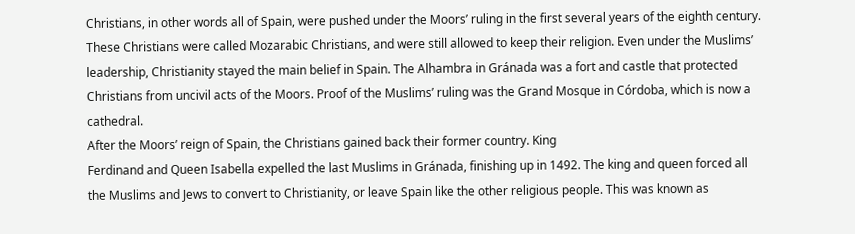Christians, in other words all of Spain, were pushed under the Moors’ ruling in the first several years of the eighth century. These Christians were called Mozarabic Christians, and were still allowed to keep their religion. Even under the Muslims’ leadership, Christianity stayed the main belief in Spain. The Alhambra in Gránada was a fort and castle that protected Christians from uncivil acts of the Moors. Proof of the Muslims’ ruling was the Grand Mosque in Córdoba, which is now a cathedral.
After the Moors’ reign of Spain, the Christians gained back their former country. King
Ferdinand and Queen Isabella expelled the last Muslims in Gránada, finishing up in 1492. The king and queen forced all the Muslims and Jews to convert to Christianity, or leave Spain like the other religious people. This was known as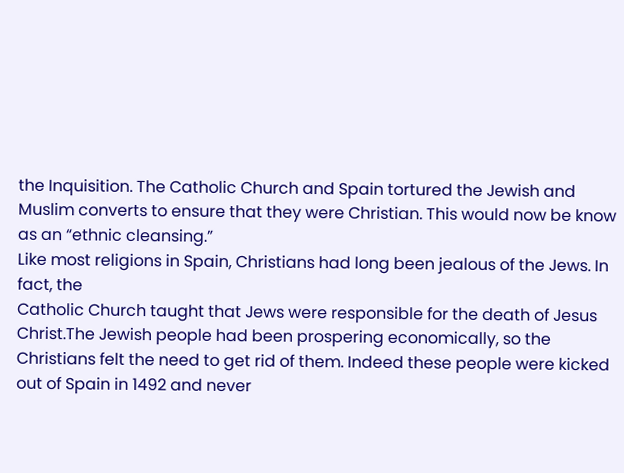the Inquisition. The Catholic Church and Spain tortured the Jewish and Muslim converts to ensure that they were Christian. This would now be know as an “ethnic cleansing.”
Like most religions in Spain, Christians had long been jealous of the Jews. In fact, the
Catholic Church taught that Jews were responsible for the death of Jesus Christ.The Jewish people had been prospering economically, so the Christians felt the need to get rid of them. Indeed these people were kicked out of Spain in 1492 and never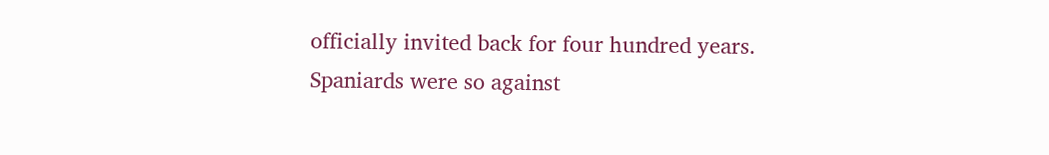officially invited back for four hundred years. Spaniards were so against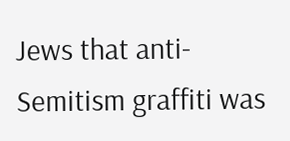Jews that anti-Semitism graffiti was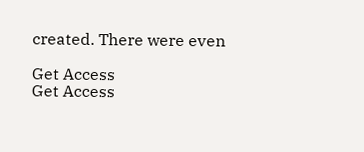created. There were even

Get Access
Get Access